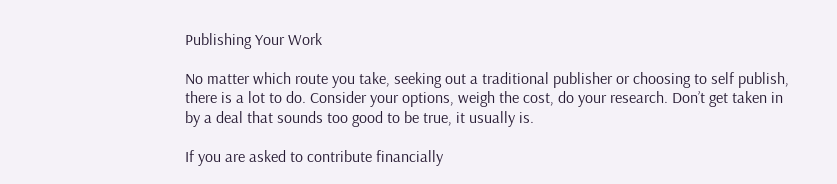Publishing Your Work

No matter which route you take, seeking out a traditional publisher or choosing to self publish, there is a lot to do. Consider your options, weigh the cost, do your research. Don’t get taken in by a deal that sounds too good to be true, it usually is.

If you are asked to contribute financially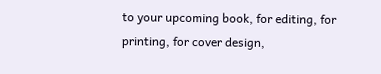to your upcoming book, for editing, for printing, for cover design,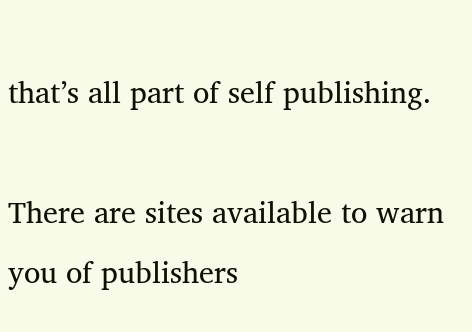that’s all part of self publishing.

There are sites available to warn you of publishers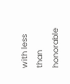with less than honorable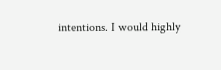intentions. I would highly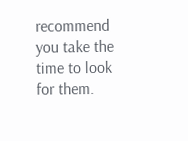recommend you take the time to look for them.